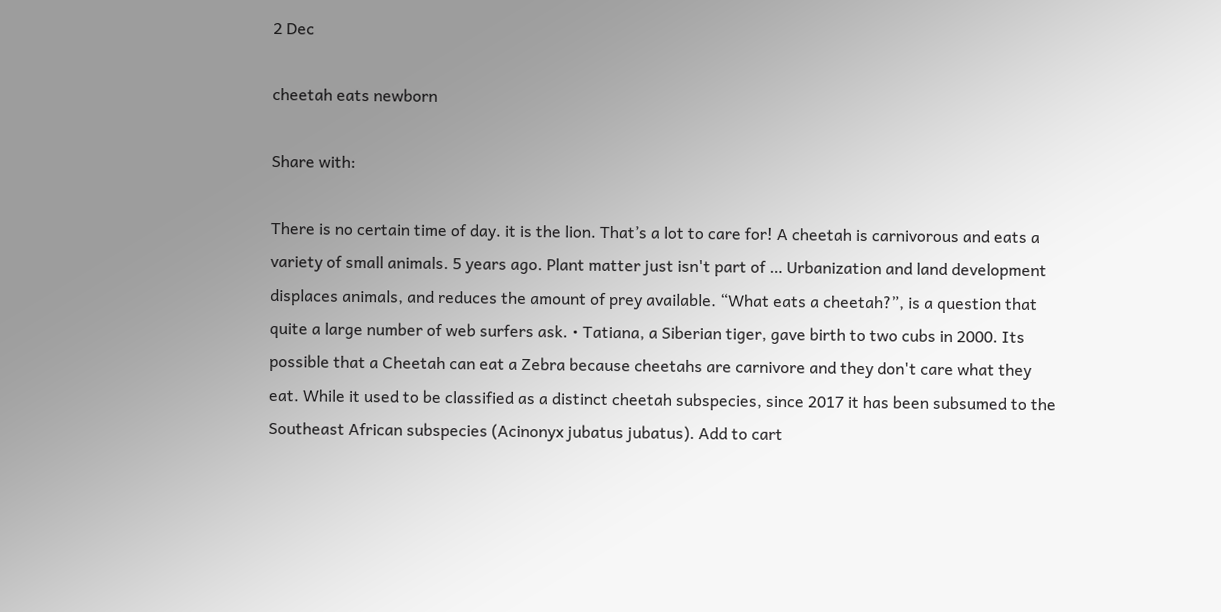2 Dec

cheetah eats newborn

Share with:

There is no certain time of day. it is the lion. That’s a lot to care for! A cheetah is carnivorous and eats a variety of small animals. 5 years ago. Plant matter just isn't part of … Urbanization and land development displaces animals, and reduces the amount of prey available. “What eats a cheetah?”, is a question that quite a large number of web surfers ask. • Tatiana, a Siberian tiger, gave birth to two cubs in 2000. Its possible that a Cheetah can eat a Zebra because cheetahs are carnivore and they don't care what they eat. While it used to be classified as a distinct cheetah subspecies, since 2017 it has been subsumed to the Southeast African subspecies (Acinonyx jubatus jubatus). Add to cart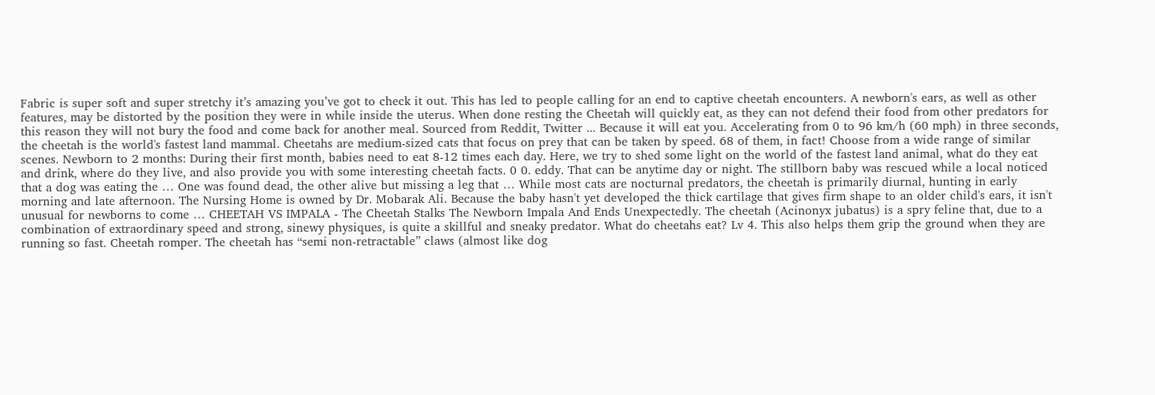Fabric is super soft and super stretchy it’s amazing you’ve got to check it out. This has led to people calling for an end to captive cheetah encounters. A newborn's ears, as well as other features, may be distorted by the position they were in while inside the uterus. When done resting the Cheetah will quickly eat, as they can not defend their food from other predators for this reason they will not bury the food and come back for another meal. Sourced from Reddit, Twitter ... Because it will eat you. Accelerating from 0 to 96 km/h (60 mph) in three seconds, the cheetah is the world's fastest land mammal. Cheetahs are medium-sized cats that focus on prey that can be taken by speed. 68 of them, in fact! Choose from a wide range of similar scenes. Newborn to 2 months: During their first month, babies need to eat 8-12 times each day. Here, we try to shed some light on the world of the fastest land animal, what do they eat and drink, where do they live, and also provide you with some interesting cheetah facts. 0 0. eddy. That can be anytime day or night. The stillborn baby was rescued while a local noticed that a dog was eating the … One was found dead, the other alive but missing a leg that … While most cats are nocturnal predators, the cheetah is primarily diurnal, hunting in early morning and late afternoon. The Nursing Home is owned by Dr. Mobarak Ali. Because the baby hasn't yet developed the thick cartilage that gives firm shape to an older child's ears, it isn't unusual for newborns to come … CHEETAH VS IMPALA - The Cheetah Stalks The Newborn Impala And Ends Unexpectedly. The cheetah (Acinonyx jubatus) is a spry feline that, due to a combination of extraordinary speed and strong, sinewy physiques, is quite a skillful and sneaky predator. What do cheetahs eat? Lv 4. This also helps them grip the ground when they are running so fast. Cheetah romper. The cheetah has “semi non-retractable” claws (almost like dog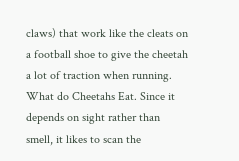claws) that work like the cleats on a football shoe to give the cheetah a lot of traction when running. What do Cheetahs Eat. Since it depends on sight rather than smell, it likes to scan the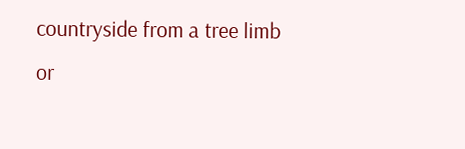countryside from a tree limb or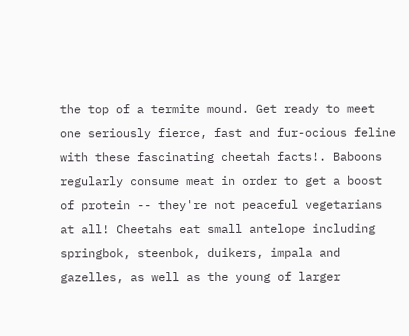the top of a termite mound. Get ready to meet one seriously fierce, fast and fur-ocious feline with these fascinating cheetah facts!. Baboons regularly consume meat in order to get a boost of protein -- they're not peaceful vegetarians at all! Cheetahs eat small antelope including springbok, steenbok, duikers, impala and gazelles, as well as the young of larger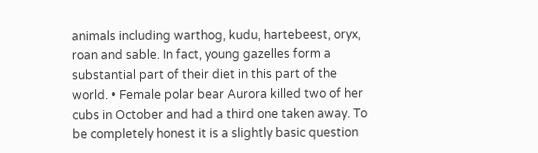animals including warthog, kudu, hartebeest, oryx, roan and sable. In fact, young gazelles form a substantial part of their diet in this part of the world. • Female polar bear Aurora killed two of her cubs in October and had a third one taken away. To be completely honest it is a slightly basic question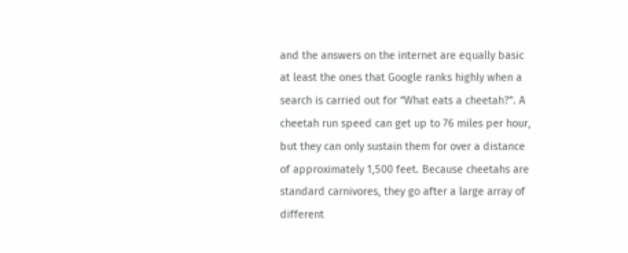and the answers on the internet are equally basic at least the ones that Google ranks highly when a search is carried out for “What eats a cheetah?”. A cheetah run speed can get up to 76 miles per hour, but they can only sustain them for over a distance of approximately 1,500 feet. Because cheetahs are standard carnivores, they go after a large array of different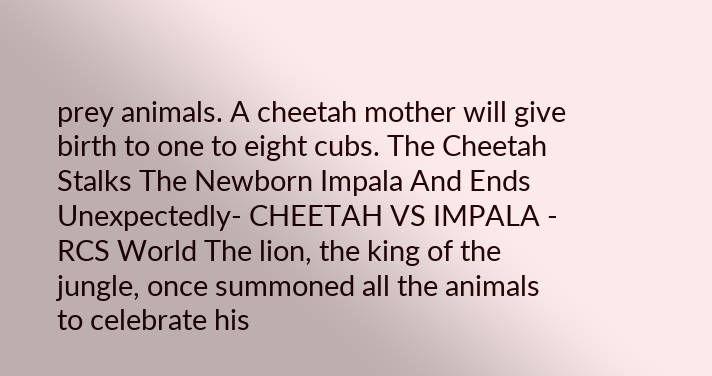prey animals. A cheetah mother will give birth to one to eight cubs. The Cheetah Stalks The Newborn Impala And Ends Unexpectedly- CHEETAH VS IMPALA - RCS World The lion, the king of the jungle, once summoned all the animals to celebrate his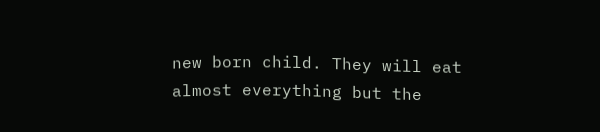new born child. They will eat almost everything but the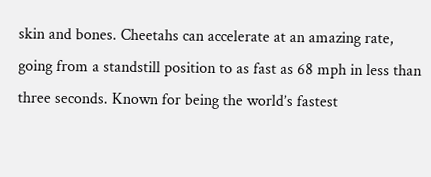skin and bones. Cheetahs can accelerate at an amazing rate, going from a standstill position to as fast as 68 mph in less than three seconds. Known for being the world’s fastest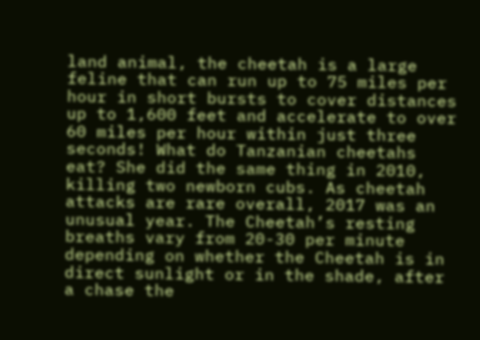land animal, the cheetah is a large feline that can run up to 75 miles per hour in short bursts to cover distances up to 1,600 feet and accelerate to over 60 miles per hour within just three seconds! What do Tanzanian cheetahs eat? She did the same thing in 2010, killing two newborn cubs. As cheetah attacks are rare overall, 2017 was an unusual year. The Cheetah’s resting breaths vary from 20-30 per minute depending on whether the Cheetah is in direct sunlight or in the shade, after a chase the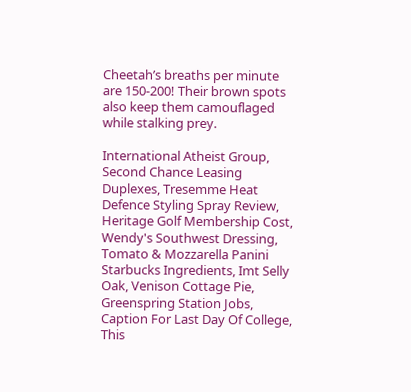Cheetah’s breaths per minute are 150-200! Their brown spots also keep them camouflaged while stalking prey.

International Atheist Group, Second Chance Leasing Duplexes, Tresemme Heat Defence Styling Spray Review, Heritage Golf Membership Cost, Wendy's Southwest Dressing, Tomato & Mozzarella Panini Starbucks Ingredients, Imt Selly Oak, Venison Cottage Pie, Greenspring Station Jobs, Caption For Last Day Of College, This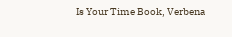Is Your Time Book, Verbena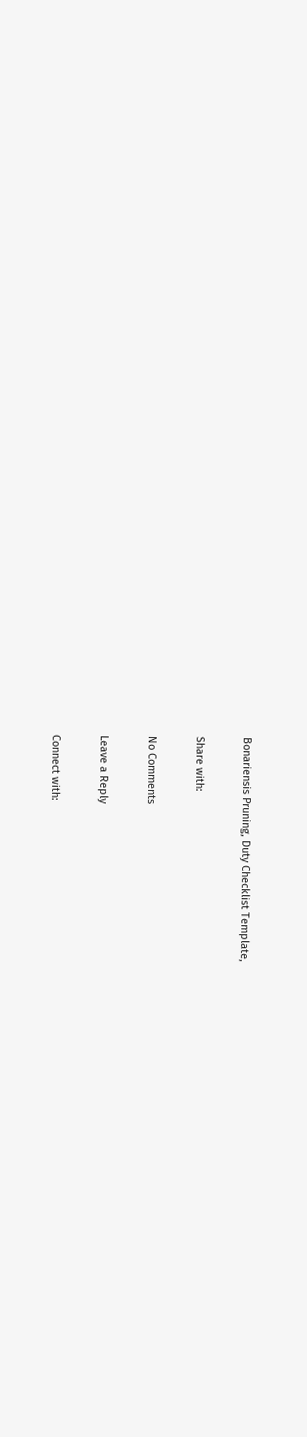Bonariensis Pruning, Duty Checklist Template,

Share with:

No Comments

Leave a Reply

Connect with: